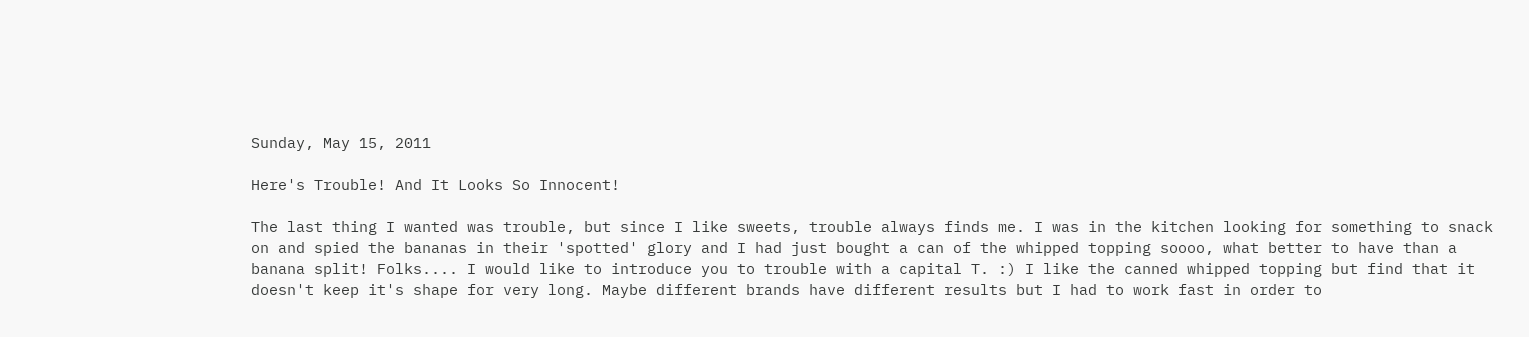Sunday, May 15, 2011

Here's Trouble! And It Looks So Innocent!

The last thing I wanted was trouble, but since I like sweets, trouble always finds me. I was in the kitchen looking for something to snack on and spied the bananas in their 'spotted' glory and I had just bought a can of the whipped topping soooo, what better to have than a banana split! Folks.... I would like to introduce you to trouble with a capital T. :) I like the canned whipped topping but find that it doesn't keep it's shape for very long. Maybe different brands have different results but I had to work fast in order to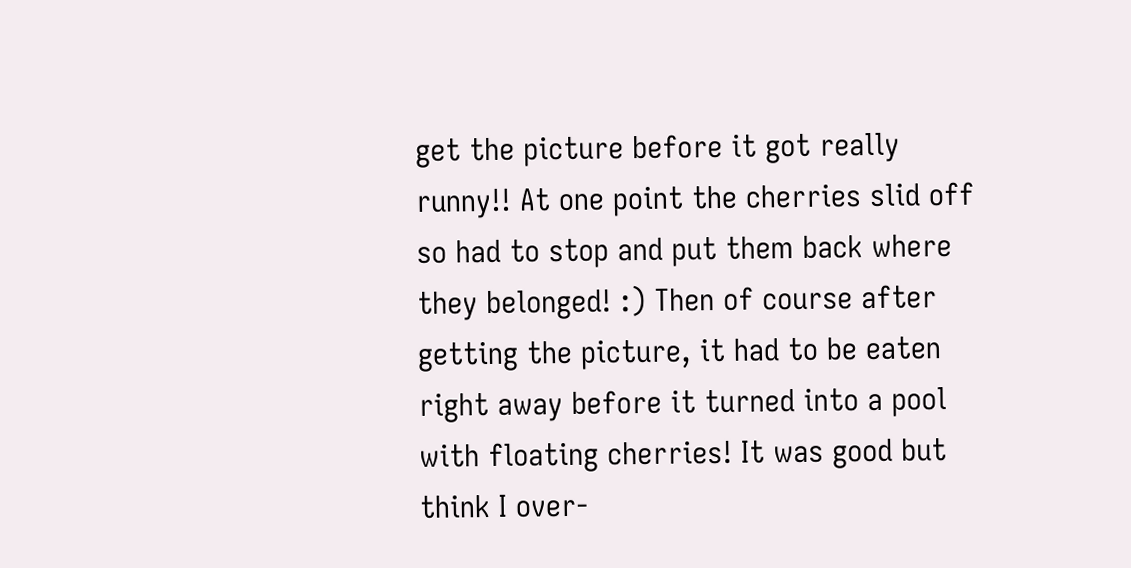get the picture before it got really runny!! At one point the cherries slid off so had to stop and put them back where they belonged! :) Then of course after getting the picture, it had to be eaten right away before it turned into a pool with floating cherries! It was good but think I over-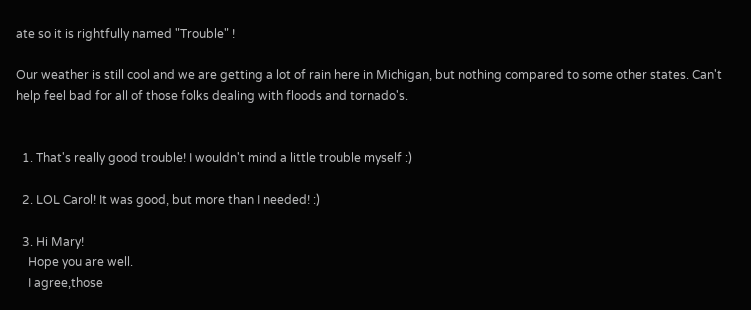ate so it is rightfully named "Trouble" !

Our weather is still cool and we are getting a lot of rain here in Michigan, but nothing compared to some other states. Can't help feel bad for all of those folks dealing with floods and tornado's.


  1. That's really good trouble! I wouldn't mind a little trouble myself :)

  2. LOL Carol! It was good, but more than I needed! :)

  3. Hi Mary!
    Hope you are well.
    I agree,those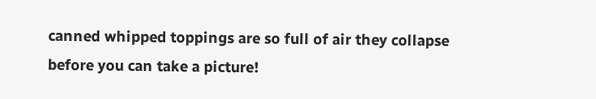canned whipped toppings are so full of air they collapse before you can take a picture!